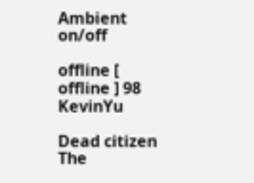Ambient on/off

offline [ offline ] 98 KevinYu

Dead citizen
The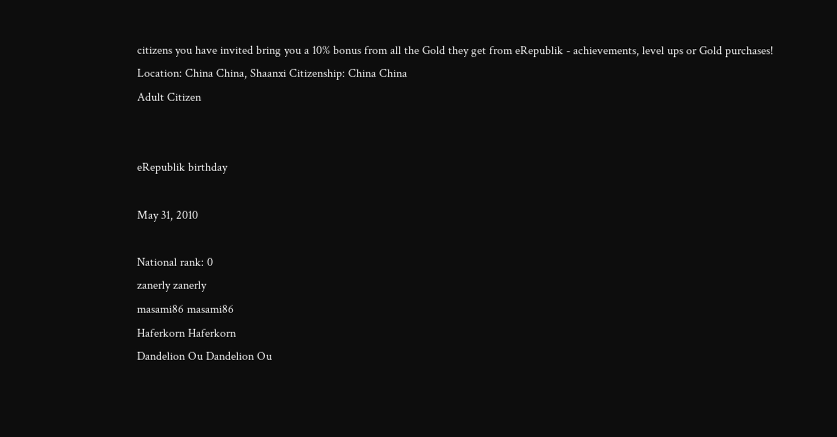citizens you have invited bring you a 10% bonus from all the Gold they get from eRepublik - achievements, level ups or Gold purchases!
Location: China China, Shaanxi Citizenship: China China
Adult Citizen


eRepublik birthday

May 31, 2010

National rank: 0
zanerly zanerly
masami86 masami86
Haferkorn Haferkorn
Dandelion Ou Dandelion Ou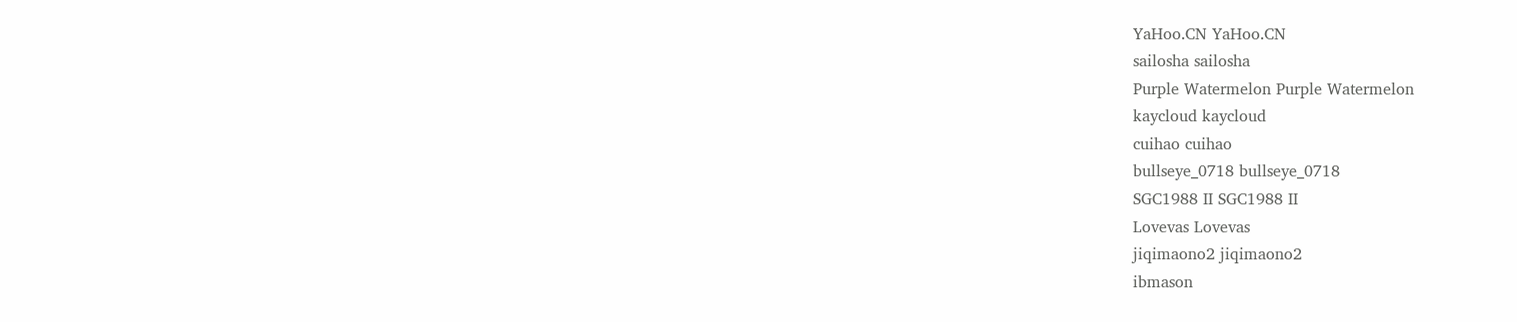YaHoo.CN YaHoo.CN
sailosha sailosha
Purple Watermelon Purple Watermelon
kaycloud kaycloud
cuihao cuihao
bullseye_0718 bullseye_0718
SGC1988 II SGC1988 II
Lovevas Lovevas
jiqimaono2 jiqimaono2
ibmason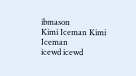ibmason
Kimi Iceman Kimi Iceman
icewd icewd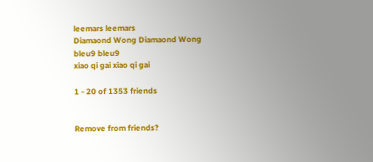leemars leemars
Diamaond Wong Diamaond Wong
bleu9 bleu9
xiao qi gai xiao qi gai

1 - 20 of 1353 friends


Remove from friends?